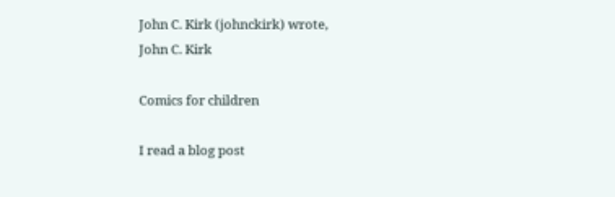John C. Kirk (johnckirk) wrote,
John C. Kirk

Comics for children

I read a blog post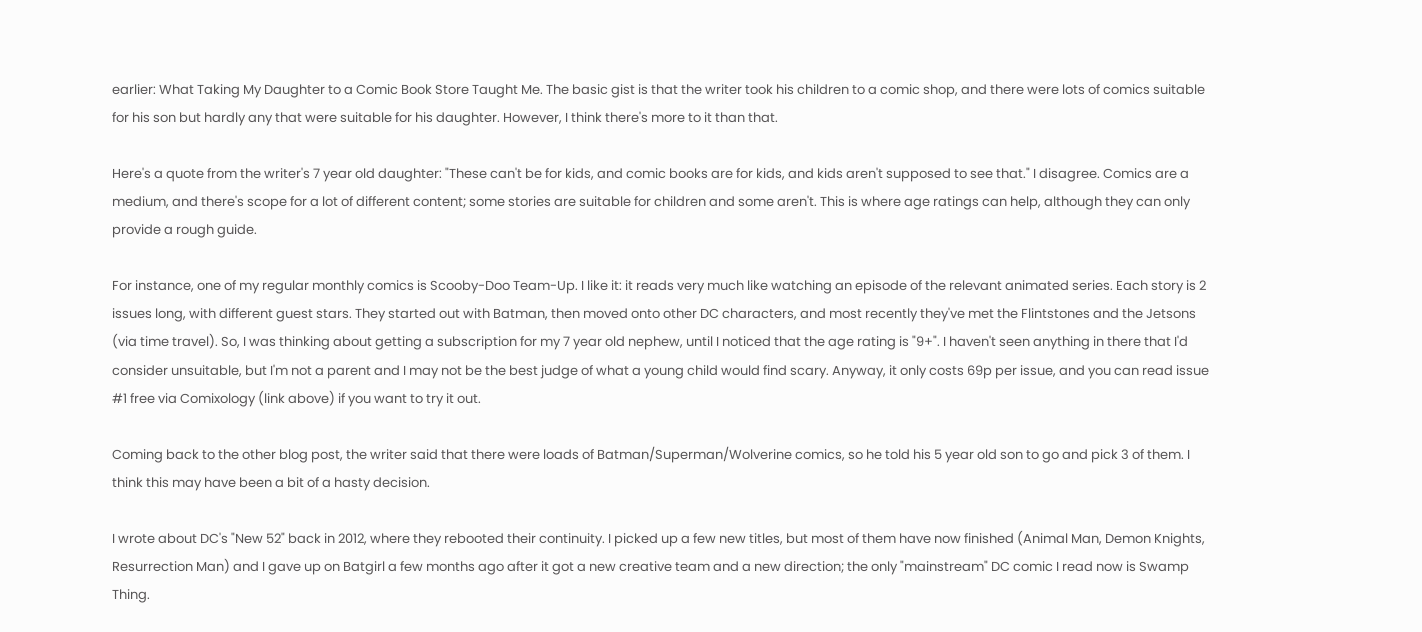earlier: What Taking My Daughter to a Comic Book Store Taught Me. The basic gist is that the writer took his children to a comic shop, and there were lots of comics suitable for his son but hardly any that were suitable for his daughter. However, I think there's more to it than that.

Here's a quote from the writer's 7 year old daughter: "These can't be for kids, and comic books are for kids, and kids aren't supposed to see that." I disagree. Comics are a medium, and there's scope for a lot of different content; some stories are suitable for children and some aren't. This is where age ratings can help, although they can only provide a rough guide.

For instance, one of my regular monthly comics is Scooby-Doo Team-Up. I like it: it reads very much like watching an episode of the relevant animated series. Each story is 2 issues long, with different guest stars. They started out with Batman, then moved onto other DC characters, and most recently they've met the Flintstones and the Jetsons (via time travel). So, I was thinking about getting a subscription for my 7 year old nephew, until I noticed that the age rating is "9+". I haven't seen anything in there that I'd consider unsuitable, but I'm not a parent and I may not be the best judge of what a young child would find scary. Anyway, it only costs 69p per issue, and you can read issue #1 free via Comixology (link above) if you want to try it out.

Coming back to the other blog post, the writer said that there were loads of Batman/Superman/Wolverine comics, so he told his 5 year old son to go and pick 3 of them. I think this may have been a bit of a hasty decision.

I wrote about DC's "New 52" back in 2012, where they rebooted their continuity. I picked up a few new titles, but most of them have now finished (Animal Man, Demon Knights, Resurrection Man) and I gave up on Batgirl a few months ago after it got a new creative team and a new direction; the only "mainstream" DC comic I read now is Swamp Thing.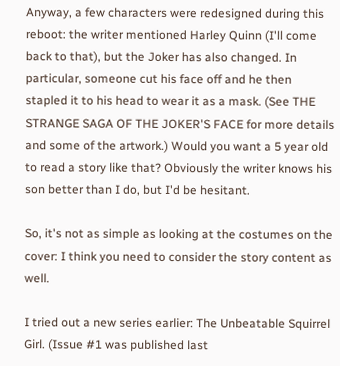Anyway, a few characters were redesigned during this reboot: the writer mentioned Harley Quinn (I'll come back to that), but the Joker has also changed. In particular, someone cut his face off and he then stapled it to his head to wear it as a mask. (See THE STRANGE SAGA OF THE JOKER'S FACE for more details and some of the artwork.) Would you want a 5 year old to read a story like that? Obviously the writer knows his son better than I do, but I'd be hesitant.

So, it's not as simple as looking at the costumes on the cover: I think you need to consider the story content as well.

I tried out a new series earlier: The Unbeatable Squirrel Girl. (Issue #1 was published last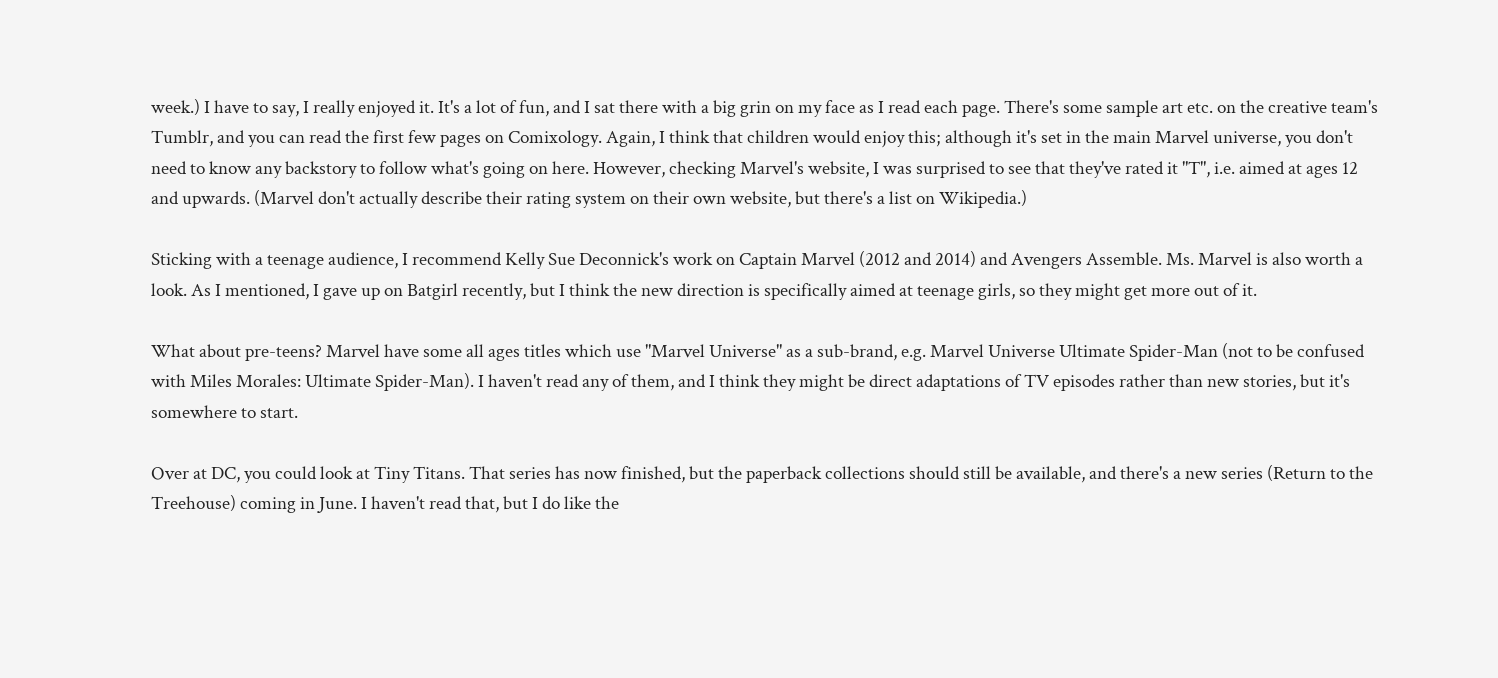week.) I have to say, I really enjoyed it. It's a lot of fun, and I sat there with a big grin on my face as I read each page. There's some sample art etc. on the creative team's Tumblr, and you can read the first few pages on Comixology. Again, I think that children would enjoy this; although it's set in the main Marvel universe, you don't need to know any backstory to follow what's going on here. However, checking Marvel's website, I was surprised to see that they've rated it "T", i.e. aimed at ages 12 and upwards. (Marvel don't actually describe their rating system on their own website, but there's a list on Wikipedia.)

Sticking with a teenage audience, I recommend Kelly Sue Deconnick's work on Captain Marvel (2012 and 2014) and Avengers Assemble. Ms. Marvel is also worth a look. As I mentioned, I gave up on Batgirl recently, but I think the new direction is specifically aimed at teenage girls, so they might get more out of it.

What about pre-teens? Marvel have some all ages titles which use "Marvel Universe" as a sub-brand, e.g. Marvel Universe Ultimate Spider-Man (not to be confused with Miles Morales: Ultimate Spider-Man). I haven't read any of them, and I think they might be direct adaptations of TV episodes rather than new stories, but it's somewhere to start.

Over at DC, you could look at Tiny Titans. That series has now finished, but the paperback collections should still be available, and there's a new series (Return to the Treehouse) coming in June. I haven't read that, but I do like the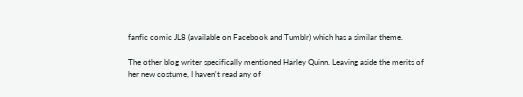fanfic comic JL8 (available on Facebook and Tumblr) which has a similar theme.

The other blog writer specifically mentioned Harley Quinn. Leaving aside the merits of her new costume, I haven't read any of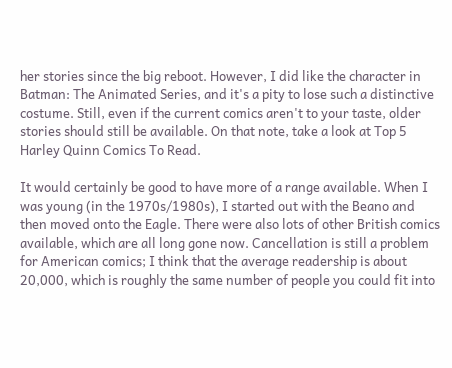her stories since the big reboot. However, I did like the character in Batman: The Animated Series, and it's a pity to lose such a distinctive costume. Still, even if the current comics aren't to your taste, older stories should still be available. On that note, take a look at Top 5 Harley Quinn Comics To Read.

It would certainly be good to have more of a range available. When I was young (in the 1970s/1980s), I started out with the Beano and then moved onto the Eagle. There were also lots of other British comics available, which are all long gone now. Cancellation is still a problem for American comics; I think that the average readership is about 20,000, which is roughly the same number of people you could fit into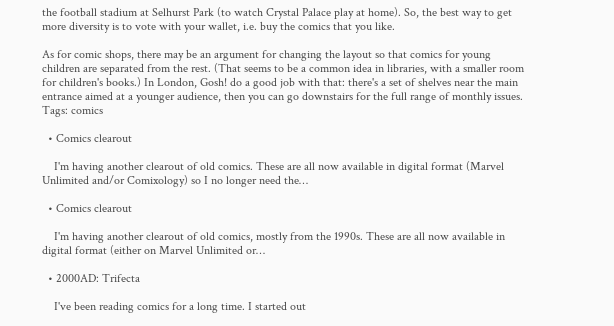the football stadium at Selhurst Park (to watch Crystal Palace play at home). So, the best way to get more diversity is to vote with your wallet, i.e. buy the comics that you like.

As for comic shops, there may be an argument for changing the layout so that comics for young children are separated from the rest. (That seems to be a common idea in libraries, with a smaller room for children's books.) In London, Gosh! do a good job with that: there's a set of shelves near the main entrance aimed at a younger audience, then you can go downstairs for the full range of monthly issues.
Tags: comics

  • Comics clearout

    I'm having another clearout of old comics. These are all now available in digital format (Marvel Unlimited and/or Comixology) so I no longer need the…

  • Comics clearout

    I'm having another clearout of old comics, mostly from the 1990s. These are all now available in digital format (either on Marvel Unlimited or…

  • 2000AD: Trifecta

    I've been reading comics for a long time. I started out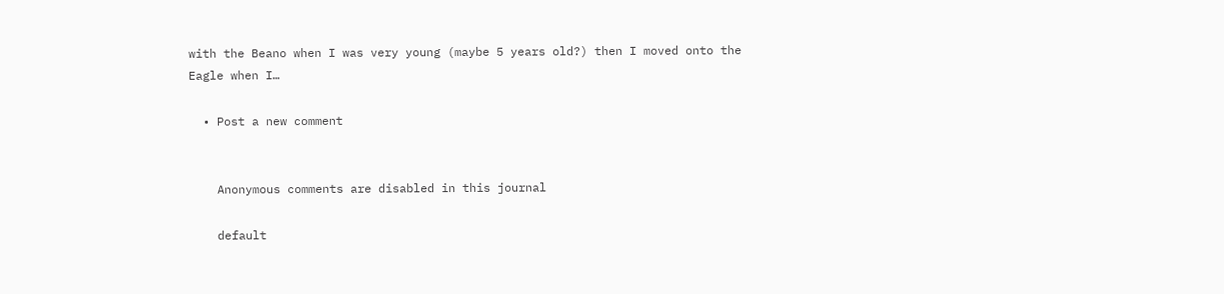with the Beano when I was very young (maybe 5 years old?) then I moved onto the Eagle when I…

  • Post a new comment


    Anonymous comments are disabled in this journal

    default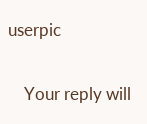userpic

    Your reply will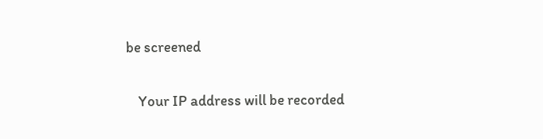be screened

    Your IP address will be recorded